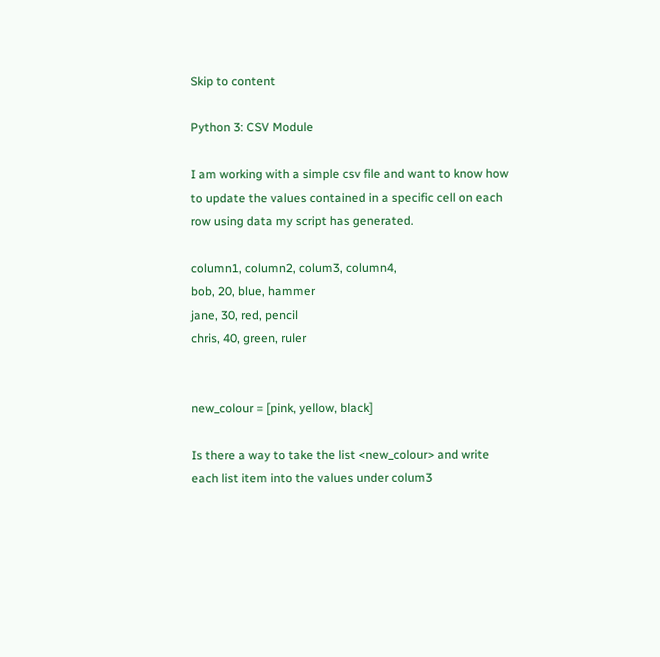Skip to content

Python 3: CSV Module

I am working with a simple csv file and want to know how to update the values contained in a specific cell on each row using data my script has generated.

column1, column2, colum3, column4,
bob, 20, blue, hammer
jane, 30, red, pencil
chris, 40, green, ruler


new_colour = [pink, yellow, black]

Is there a way to take the list <new_colour> and write each list item into the values under colum3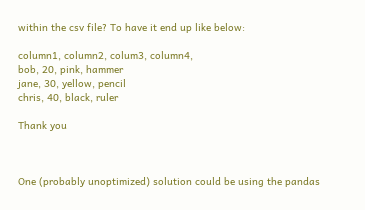within the csv file? To have it end up like below:

column1, column2, colum3, column4,
bob, 20, pink, hammer
jane, 30, yellow, pencil
chris, 40, black, ruler

Thank you



One (probably unoptimized) solution could be using the pandas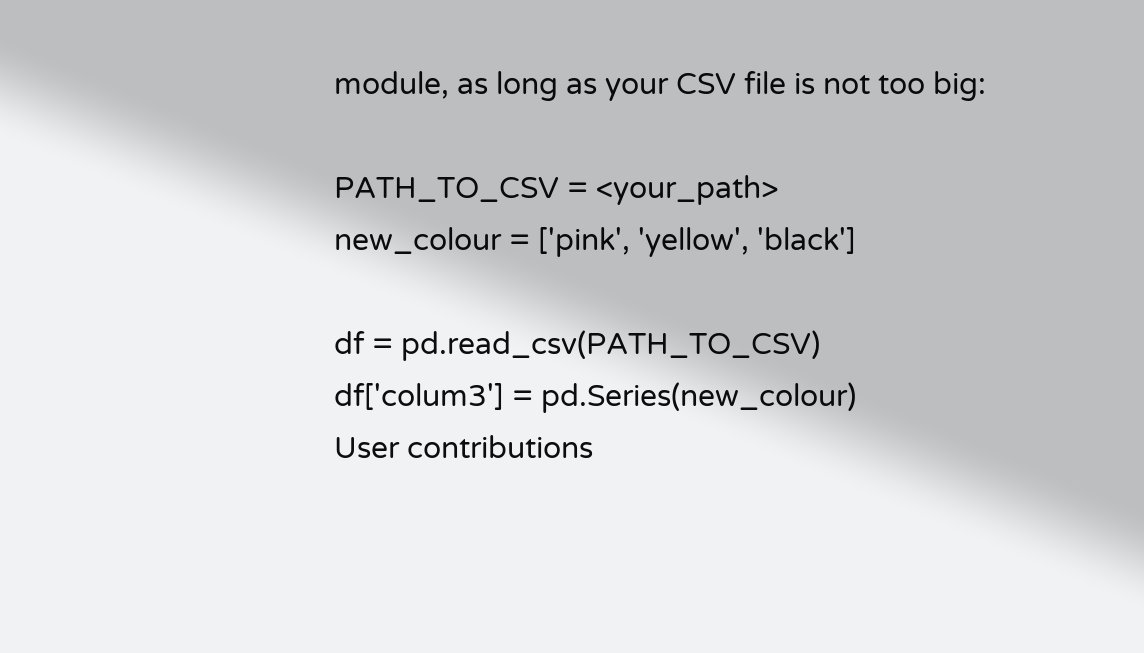module, as long as your CSV file is not too big:

PATH_TO_CSV = <your_path>
new_colour = ['pink', 'yellow', 'black']

df = pd.read_csv(PATH_TO_CSV)
df['colum3'] = pd.Series(new_colour)
User contributions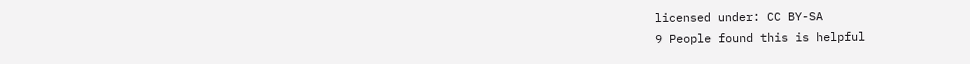licensed under: CC BY-SA
9 People found this is helpful